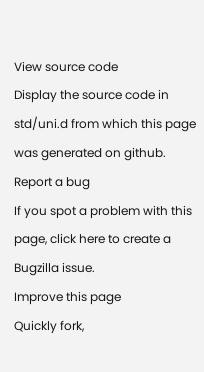View source code
Display the source code in std/uni.d from which this page was generated on github.
Report a bug
If you spot a problem with this page, click here to create a Bugzilla issue.
Improve this page
Quickly fork,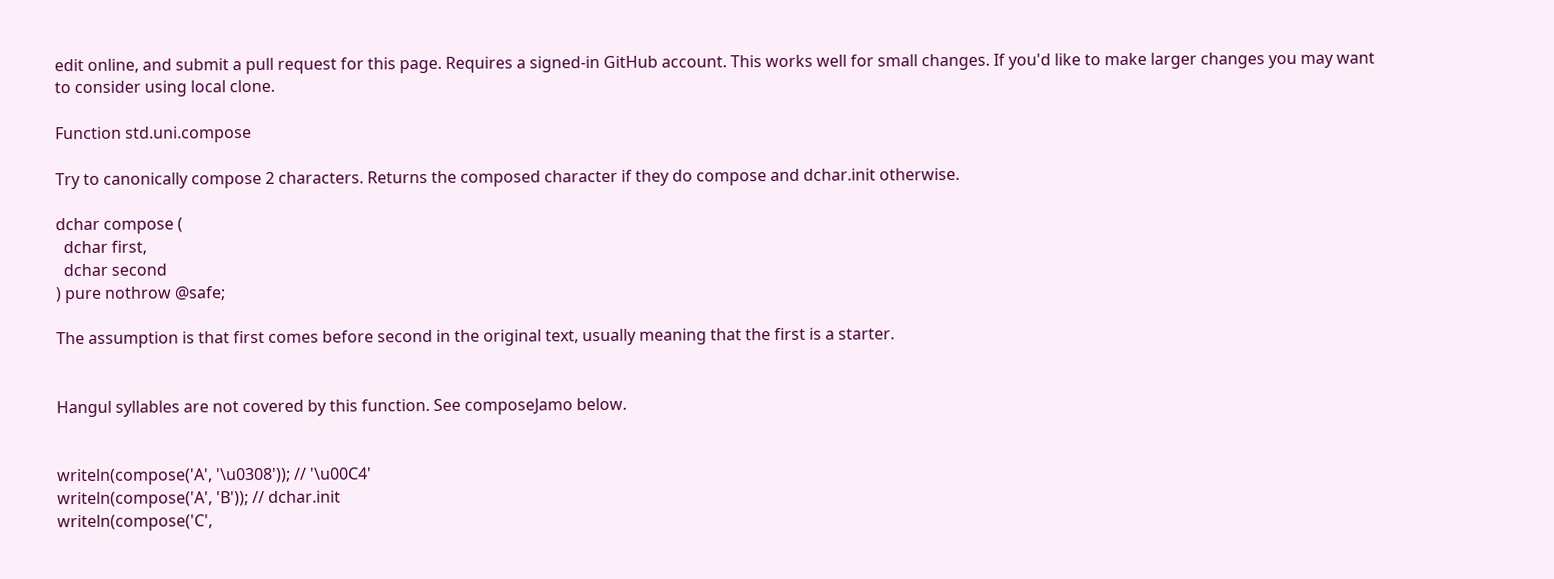edit online, and submit a pull request for this page. Requires a signed-in GitHub account. This works well for small changes. If you'd like to make larger changes you may want to consider using local clone.

Function std.uni.compose

Try to canonically compose 2 characters. Returns the composed character if they do compose and dchar.init otherwise.

dchar compose (
  dchar first,
  dchar second
) pure nothrow @safe;

The assumption is that first comes before second in the original text, usually meaning that the first is a starter.


Hangul syllables are not covered by this function. See composeJamo below.


writeln(compose('A', '\u0308')); // '\u00C4'
writeln(compose('A', 'B')); // dchar.init
writeln(compose('C',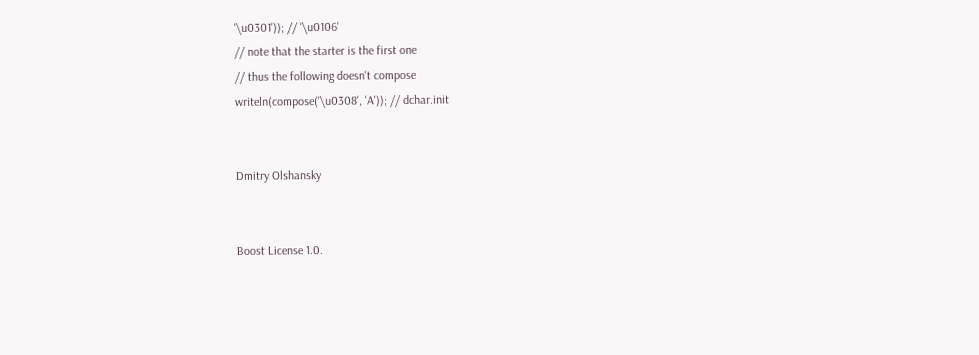'\u0301')); // '\u0106'
// note that the starter is the first one
// thus the following doesn't compose
writeln(compose('\u0308', 'A')); // dchar.init


Dmitry Olshansky


Boost License 1.0.